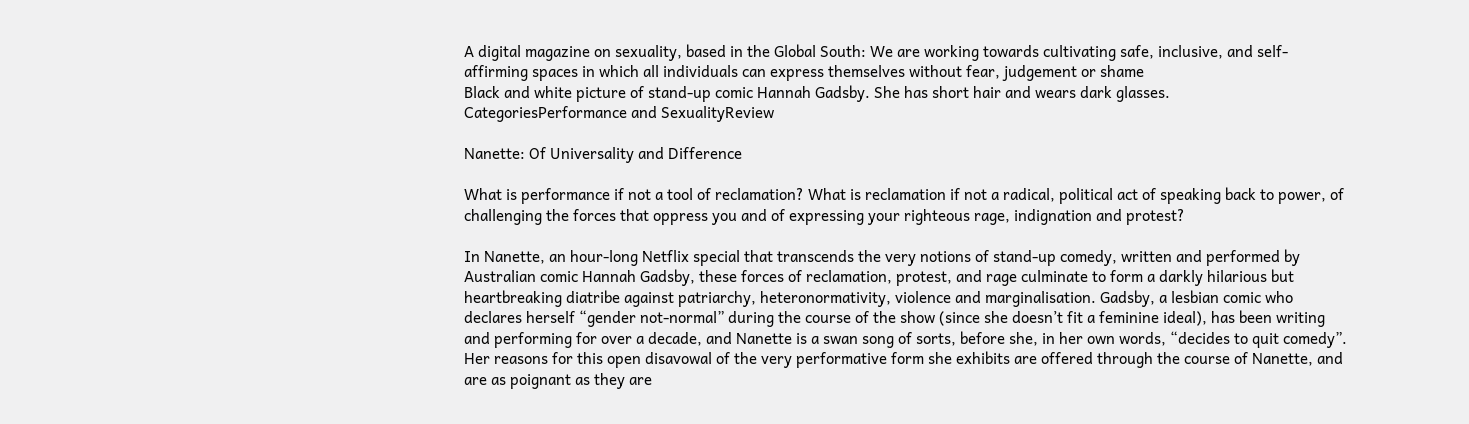A digital magazine on sexuality, based in the Global South: We are working towards cultivating safe, inclusive, and self-affirming spaces in which all individuals can express themselves without fear, judgement or shame
Black and white picture of stand-up comic Hannah Gadsby. She has short hair and wears dark glasses.
CategoriesPerformance and SexualityReview

Nanette: Of Universality and Difference

What is performance if not a tool of reclamation? What is reclamation if not a radical, political act of speaking back to power, of challenging the forces that oppress you and of expressing your righteous rage, indignation and protest?

In Nanette, an hour-long Netflix special that transcends the very notions of stand-up comedy, written and performed by Australian comic Hannah Gadsby, these forces of reclamation, protest, and rage culminate to form a darkly hilarious but heartbreaking diatribe against patriarchy, heteronormativity, violence and marginalisation. Gadsby, a lesbian comic who declares herself “gender not-normal” during the course of the show (since she doesn’t fit a feminine ideal), has been writing and performing for over a decade, and Nanette is a swan song of sorts, before she, in her own words, “decides to quit comedy”. Her reasons for this open disavowal of the very performative form she exhibits are offered through the course of Nanette, and are as poignant as they are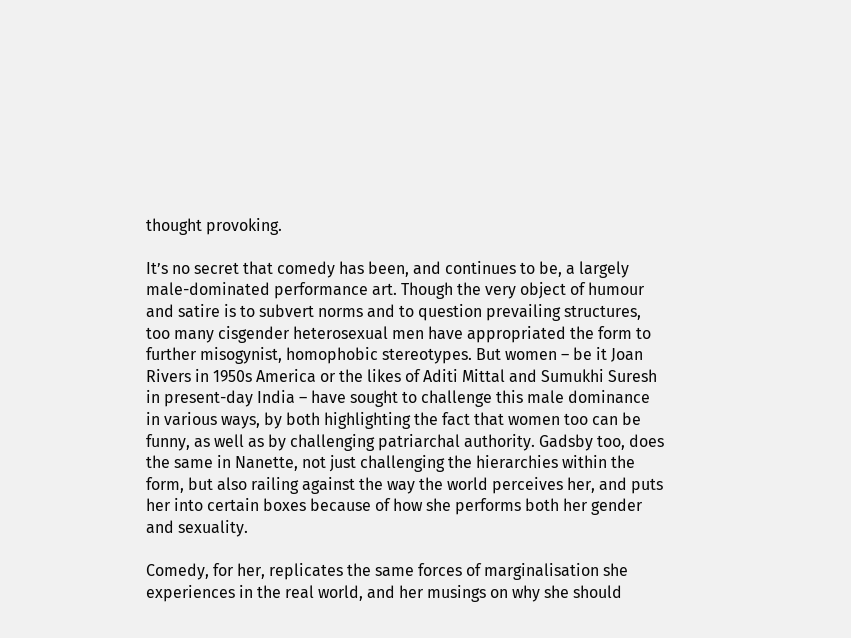thought provoking.

It’s no secret that comedy has been, and continues to be, a largely male-dominated performance art. Though the very object of humour and satire is to subvert norms and to question prevailing structures, too many cisgender heterosexual men have appropriated the form to further misogynist, homophobic stereotypes. But women – be it Joan Rivers in 1950s America or the likes of Aditi Mittal and Sumukhi Suresh in present-day India – have sought to challenge this male dominance in various ways, by both highlighting the fact that women too can be funny, as well as by challenging patriarchal authority. Gadsby too, does the same in Nanette, not just challenging the hierarchies within the form, but also railing against the way the world perceives her, and puts her into certain boxes because of how she performs both her gender and sexuality.

Comedy, for her, replicates the same forces of marginalisation she experiences in the real world, and her musings on why she should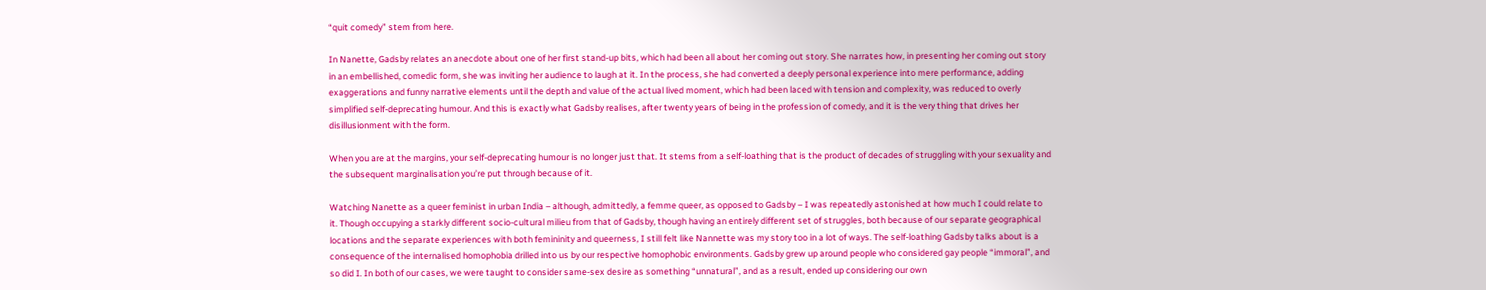“quit comedy” stem from here.

In Nanette, Gadsby relates an anecdote about one of her first stand-up bits, which had been all about her coming out story. She narrates how, in presenting her coming out story in an embellished, comedic form, she was inviting her audience to laugh at it. In the process, she had converted a deeply personal experience into mere performance, adding exaggerations and funny narrative elements until the depth and value of the actual lived moment, which had been laced with tension and complexity, was reduced to overly simplified self-deprecating humour. And this is exactly what Gadsby realises, after twenty years of being in the profession of comedy, and it is the very thing that drives her disillusionment with the form.

When you are at the margins, your self-deprecating humour is no longer just that. It stems from a self-loathing that is the product of decades of struggling with your sexuality and the subsequent marginalisation you’re put through because of it.

Watching Nanette as a queer feminist in urban India – although, admittedly, a femme queer, as opposed to Gadsby – I was repeatedly astonished at how much I could relate to it. Though occupying a starkly different socio-cultural milieu from that of Gadsby, though having an entirely different set of struggles, both because of our separate geographical locations and the separate experiences with both femininity and queerness, I still felt like Nannette was my story too in a lot of ways. The self-loathing Gadsby talks about is a consequence of the internalised homophobia drilled into us by our respective homophobic environments. Gadsby grew up around people who considered gay people “immoral”, and so did I. In both of our cases, we were taught to consider same-sex desire as something “unnatural”, and as a result, ended up considering our own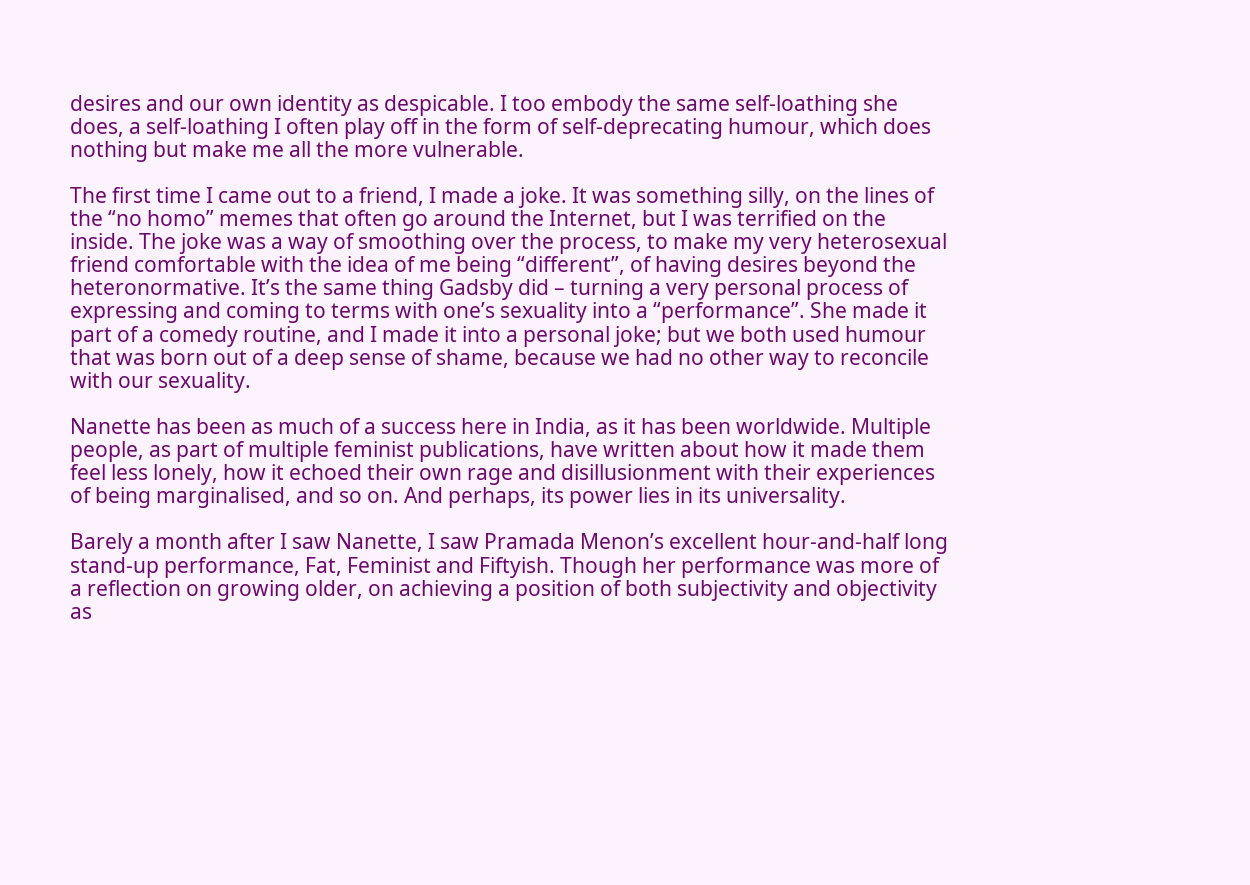desires and our own identity as despicable. I too embody the same self-loathing she does, a self-loathing I often play off in the form of self-deprecating humour, which does nothing but make me all the more vulnerable.

The first time I came out to a friend, I made a joke. It was something silly, on the lines of the “no homo” memes that often go around the Internet, but I was terrified on the inside. The joke was a way of smoothing over the process, to make my very heterosexual friend comfortable with the idea of me being “different”, of having desires beyond the heteronormative. It’s the same thing Gadsby did – turning a very personal process of expressing and coming to terms with one’s sexuality into a “performance”. She made it part of a comedy routine, and I made it into a personal joke; but we both used humour that was born out of a deep sense of shame, because we had no other way to reconcile with our sexuality.

Nanette has been as much of a success here in India, as it has been worldwide. Multiple people, as part of multiple feminist publications, have written about how it made them feel less lonely, how it echoed their own rage and disillusionment with their experiences of being marginalised, and so on. And perhaps, its power lies in its universality.

Barely a month after I saw Nanette, I saw Pramada Menon’s excellent hour-and-half long stand-up performance, Fat, Feminist and Fiftyish. Though her performance was more of a reflection on growing older, on achieving a position of both subjectivity and objectivity as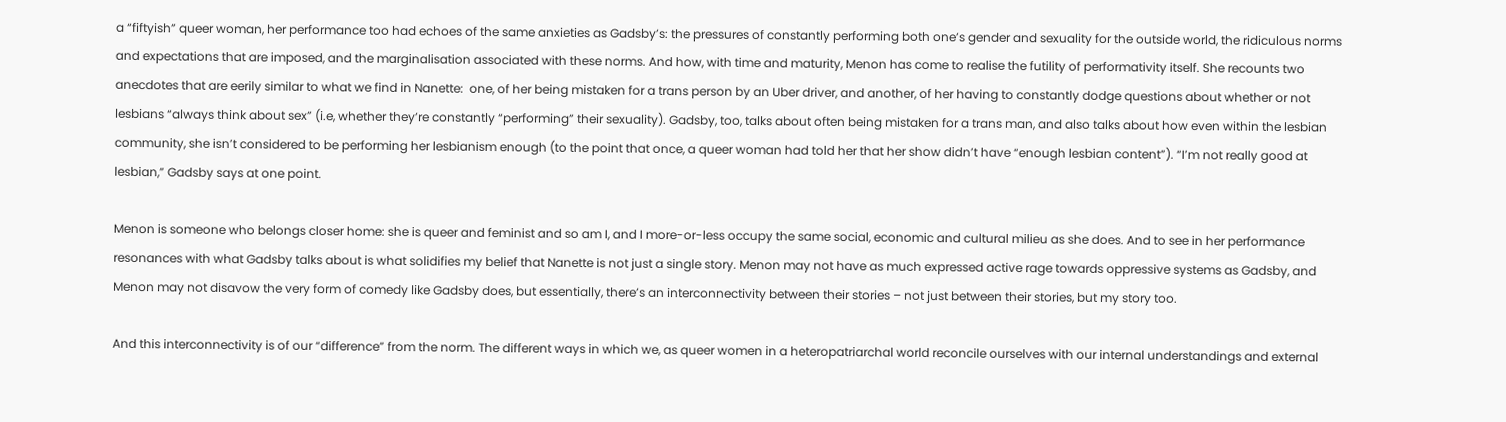a “fiftyish” queer woman, her performance too had echoes of the same anxieties as Gadsby’s: the pressures of constantly performing both one’s gender and sexuality for the outside world, the ridiculous norms and expectations that are imposed, and the marginalisation associated with these norms. And how, with time and maturity, Menon has come to realise the futility of performativity itself. She recounts two anecdotes that are eerily similar to what we find in Nanette:  one, of her being mistaken for a trans person by an Uber driver, and another, of her having to constantly dodge questions about whether or not lesbians “always think about sex” (i.e, whether they’re constantly “performing” their sexuality). Gadsby, too, talks about often being mistaken for a trans man, and also talks about how even within the lesbian community, she isn’t considered to be performing her lesbianism enough (to the point that once, a queer woman had told her that her show didn’t have “enough lesbian content”). “I’m not really good at lesbian,” Gadsby says at one point.

Menon is someone who belongs closer home: she is queer and feminist and so am I, and I more-or-less occupy the same social, economic and cultural milieu as she does. And to see in her performance resonances with what Gadsby talks about is what solidifies my belief that Nanette is not just a single story. Menon may not have as much expressed active rage towards oppressive systems as Gadsby, and Menon may not disavow the very form of comedy like Gadsby does, but essentially, there’s an interconnectivity between their stories – not just between their stories, but my story too.

And this interconnectivity is of our “difference” from the norm. The different ways in which we, as queer women in a heteropatriarchal world reconcile ourselves with our internal understandings and external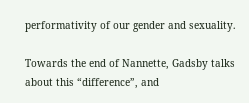performativity of our gender and sexuality.

Towards the end of Nannette, Gadsby talks about this “difference”, and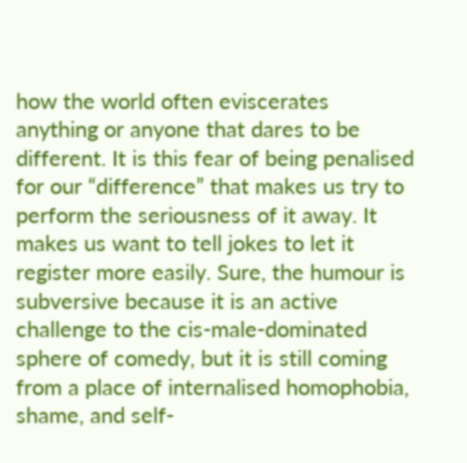how the world often eviscerates anything or anyone that dares to be different. It is this fear of being penalised for our “difference” that makes us try to perform the seriousness of it away. It makes us want to tell jokes to let it register more easily. Sure, the humour is subversive because it is an active challenge to the cis-male-dominated sphere of comedy, but it is still coming from a place of internalised homophobia, shame, and self-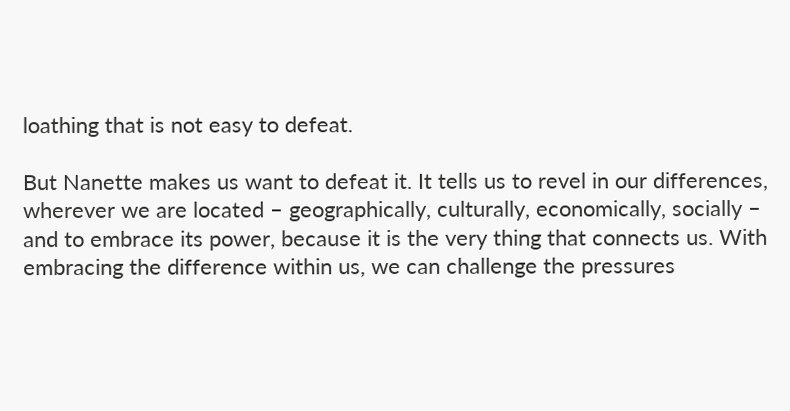loathing that is not easy to defeat.

But Nanette makes us want to defeat it. It tells us to revel in our differences, wherever we are located – geographically, culturally, economically, socially – and to embrace its power, because it is the very thing that connects us. With embracing the difference within us, we can challenge the pressures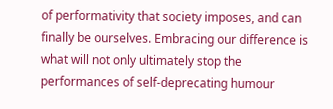of performativity that society imposes, and can finally be ourselves. Embracing our difference is what will not only ultimately stop the performances of self-deprecating humour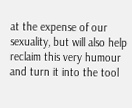at the expense of our sexuality, but will also help reclaim this very humour and turn it into the tool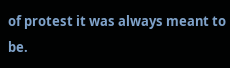of protest it was always meant to be.